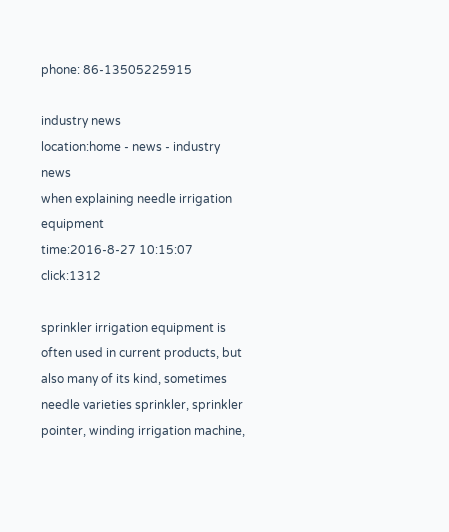phone: 86-13505225915

industry news
location:home - news - industry news
when explaining needle irrigation equipment
time:2016-8-27 10:15:07                  click:1312

sprinkler irrigation equipment is often used in current products, but also many of its kind, sometimes needle varieties sprinkler, sprinkler pointer, winding irrigation machine,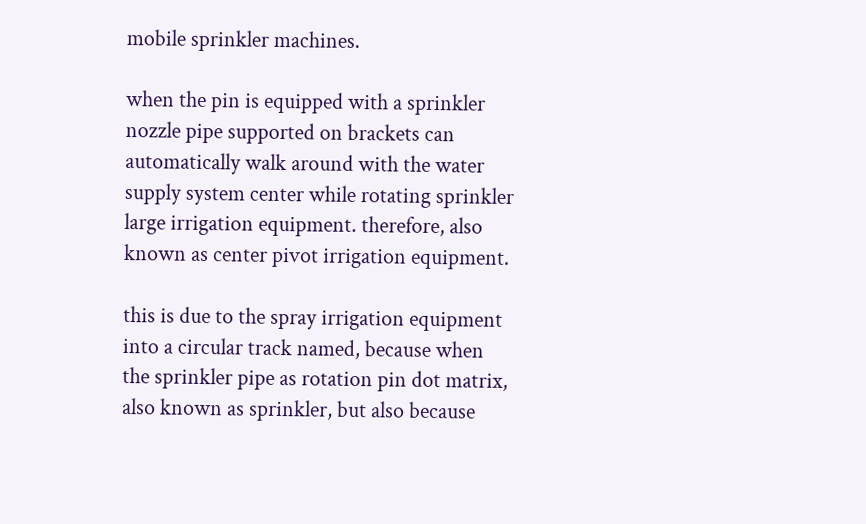mobile sprinkler machines.

when the pin is equipped with a sprinkler nozzle pipe supported on brackets can automatically walk around with the water supply system center while rotating sprinkler large irrigation equipment. therefore, also known as center pivot irrigation equipment.

this is due to the spray irrigation equipment into a circular track named, because when the sprinkler pipe as rotation pin dot matrix, also known as sprinkler, but also because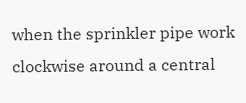when the sprinkler pipe work clockwise around a central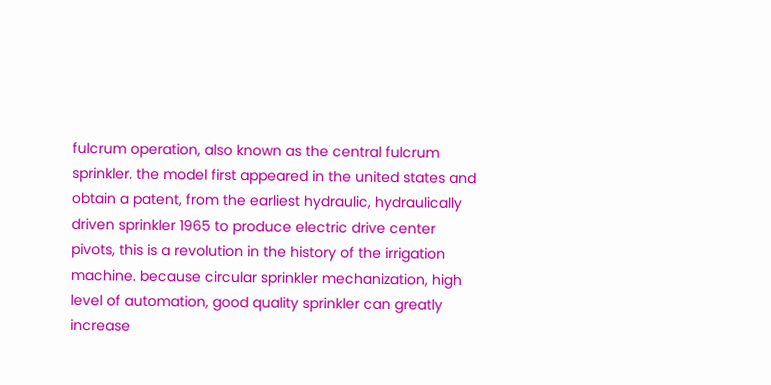fulcrum operation, also known as the central fulcrum sprinkler. the model first appeared in the united states and obtain a patent, from the earliest hydraulic, hydraulically driven sprinkler 1965 to produce electric drive center pivots, this is a revolution in the history of the irrigation machine. because circular sprinkler mechanization, high level of automation, good quality sprinkler can greatly increase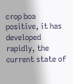crop boa positive, it has developed rapidly, the current state of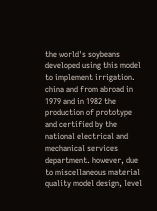the world's soybeans developed using this model to implement irrigation. china and from abroad in 1979 and in 1982 the production of prototype and certified by the national electrical and mechanical services department. however, due to miscellaneous material quality model design, level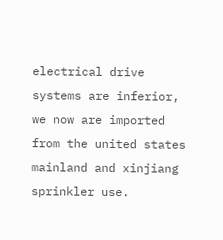electrical drive systems are inferior, we now are imported from the united states mainland and xinjiang sprinkler use.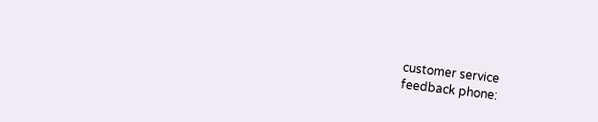customer service
feedback phone: